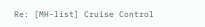Re: [MH-list] Cruise Control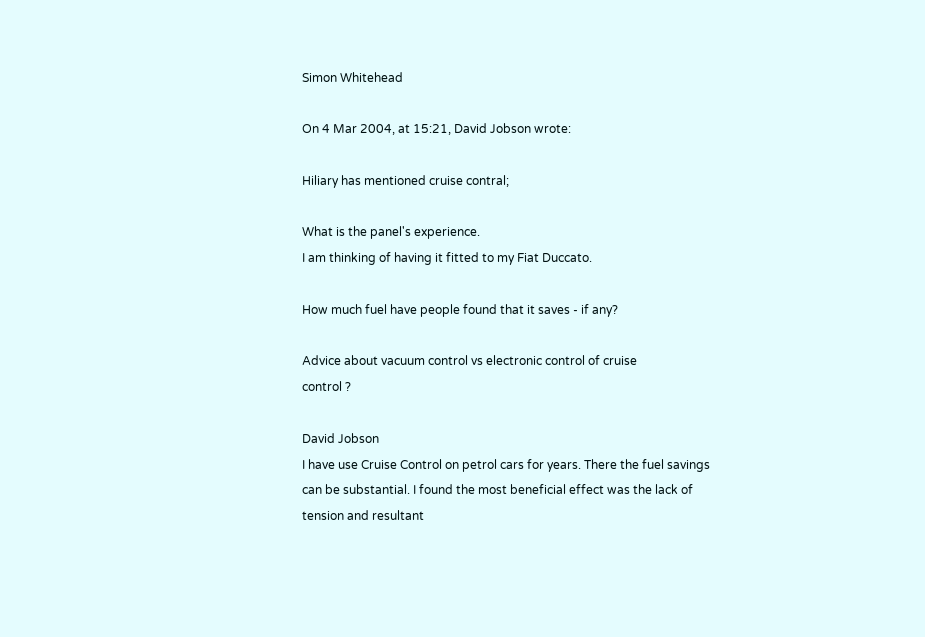Simon Whitehead

On 4 Mar 2004, at 15:21, David Jobson wrote:

Hiliary has mentioned cruise contral;

What is the panel's experience.
I am thinking of having it fitted to my Fiat Duccato.

How much fuel have people found that it saves - if any?

Advice about vacuum control vs electronic control of cruise
control ?

David Jobson
I have use Cruise Control on petrol cars for years. There the fuel savings can be substantial. I found the most beneficial effect was the lack of tension and resultant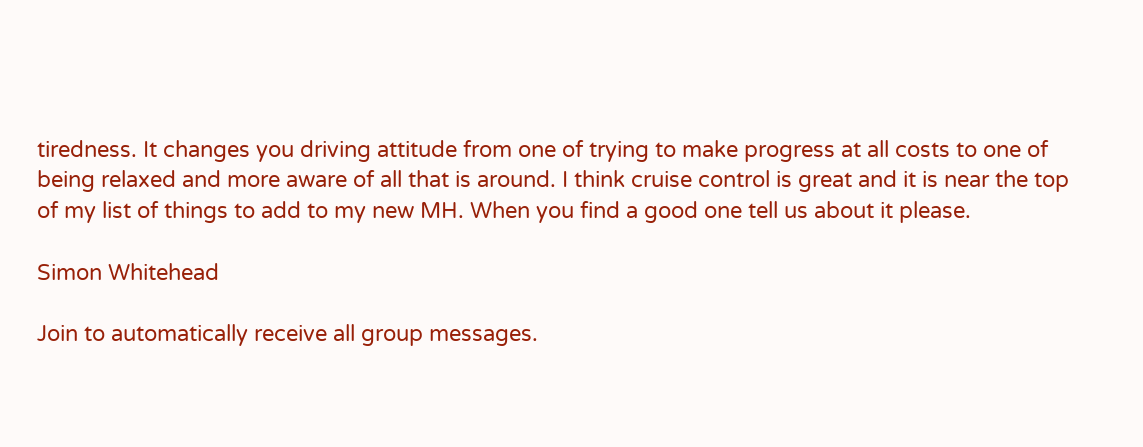tiredness. It changes you driving attitude from one of trying to make progress at all costs to one of being relaxed and more aware of all that is around. I think cruise control is great and it is near the top of my list of things to add to my new MH. When you find a good one tell us about it please.

Simon Whitehead

Join to automatically receive all group messages.